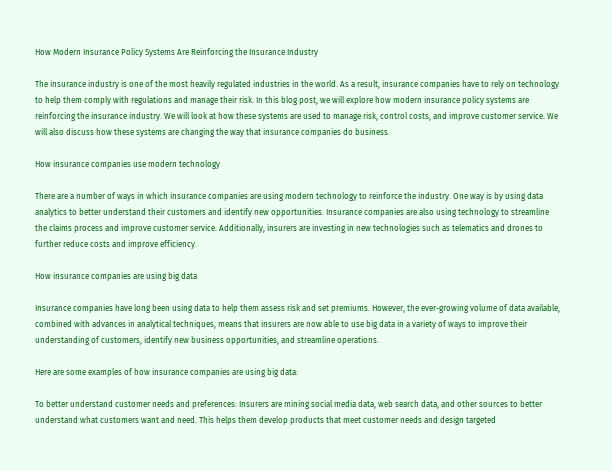How Modern Insurance Policy Systems Are Reinforcing the Insurance Industry

The insurance industry is one of the most heavily regulated industries in the world. As a result, insurance companies have to rely on technology to help them comply with regulations and manage their risk. In this blog post, we will explore how modern insurance policy systems are reinforcing the insurance industry. We will look at how these systems are used to manage risk, control costs, and improve customer service. We will also discuss how these systems are changing the way that insurance companies do business.

How insurance companies use modern technology

There are a number of ways in which insurance companies are using modern technology to reinforce the industry. One way is by using data analytics to better understand their customers and identify new opportunities. Insurance companies are also using technology to streamline the claims process and improve customer service. Additionally, insurers are investing in new technologies such as telematics and drones to further reduce costs and improve efficiency.

How insurance companies are using big data

Insurance companies have long been using data to help them assess risk and set premiums. However, the ever-growing volume of data available, combined with advances in analytical techniques, means that insurers are now able to use big data in a variety of ways to improve their understanding of customers, identify new business opportunities, and streamline operations.

Here are some examples of how insurance companies are using big data:

To better understand customer needs and preferences: Insurers are mining social media data, web search data, and other sources to better understand what customers want and need. This helps them develop products that meet customer needs and design targeted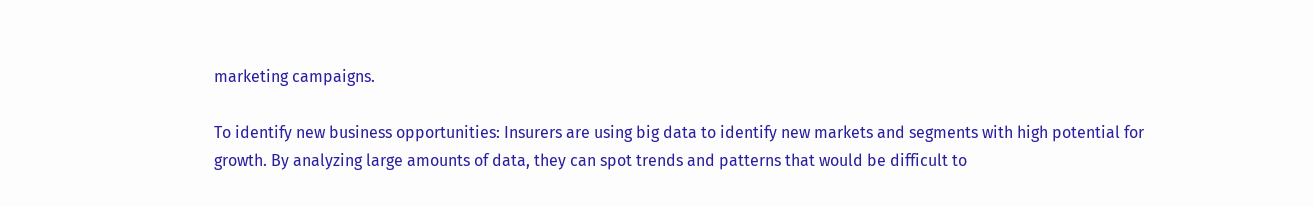marketing campaigns.

To identify new business opportunities: Insurers are using big data to identify new markets and segments with high potential for growth. By analyzing large amounts of data, they can spot trends and patterns that would be difficult to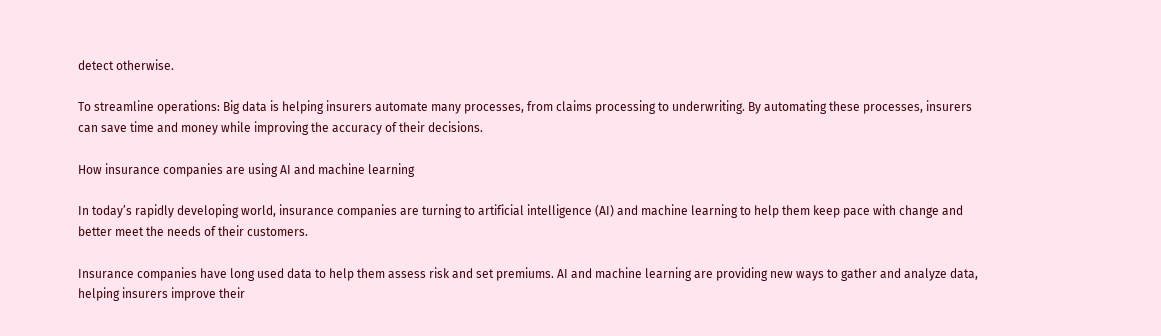detect otherwise.

To streamline operations: Big data is helping insurers automate many processes, from claims processing to underwriting. By automating these processes, insurers can save time and money while improving the accuracy of their decisions.

How insurance companies are using AI and machine learning

In today’s rapidly developing world, insurance companies are turning to artificial intelligence (AI) and machine learning to help them keep pace with change and better meet the needs of their customers.

Insurance companies have long used data to help them assess risk and set premiums. AI and machine learning are providing new ways to gather and analyze data, helping insurers improve their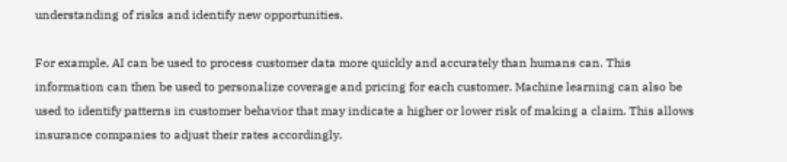understanding of risks and identify new opportunities.

For example, AI can be used to process customer data more quickly and accurately than humans can. This information can then be used to personalize coverage and pricing for each customer. Machine learning can also be used to identify patterns in customer behavior that may indicate a higher or lower risk of making a claim. This allows insurance companies to adjust their rates accordingly.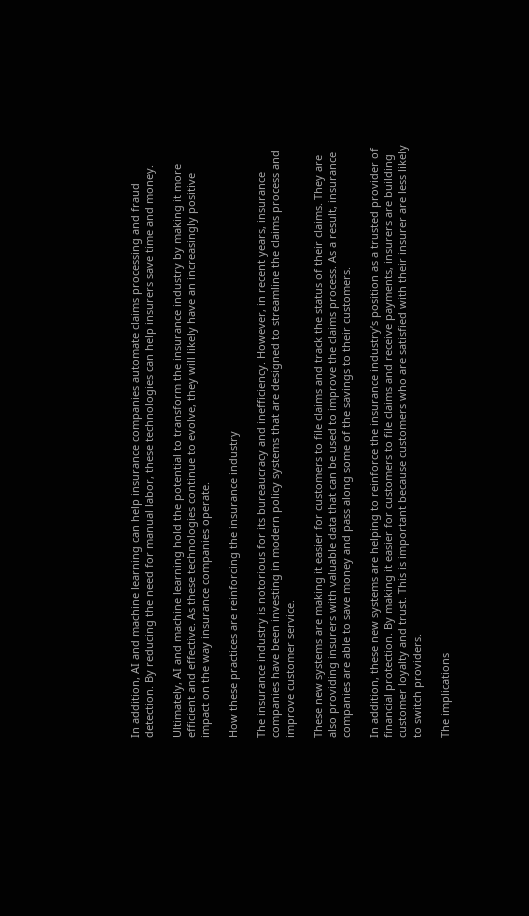In addition, AI and machine learning can help insurance companies automate claims processing and fraud detection. By reducing the need for manual labor, these technologies can help insurers save time and money.

Ultimately, AI and machine learning hold the potential to transform the insurance industry by making it more efficient and effective. As these technologies continue to evolve, they will likely have an increasingly positive impact on the way insurance companies operate.

How these practices are reinforcing the insurance industry

The insurance industry is notorious for its bureaucracy and inefficiency. However, in recent years, insurance companies have been investing in modern policy systems that are designed to streamline the claims process and improve customer service.

These new systems are making it easier for customers to file claims and track the status of their claims. They are also providing insurers with valuable data that can be used to improve the claims process. As a result, insurance companies are able to save money and pass along some of the savings to their customers.

In addition, these new systems are helping to reinforce the insurance industry’s position as a trusted provider of financial protection. By making it easier for customers to file claims and receive payments, insurers are building customer loyalty and trust. This is important because customers who are satisfied with their insurer are less likely to switch providers.

The implications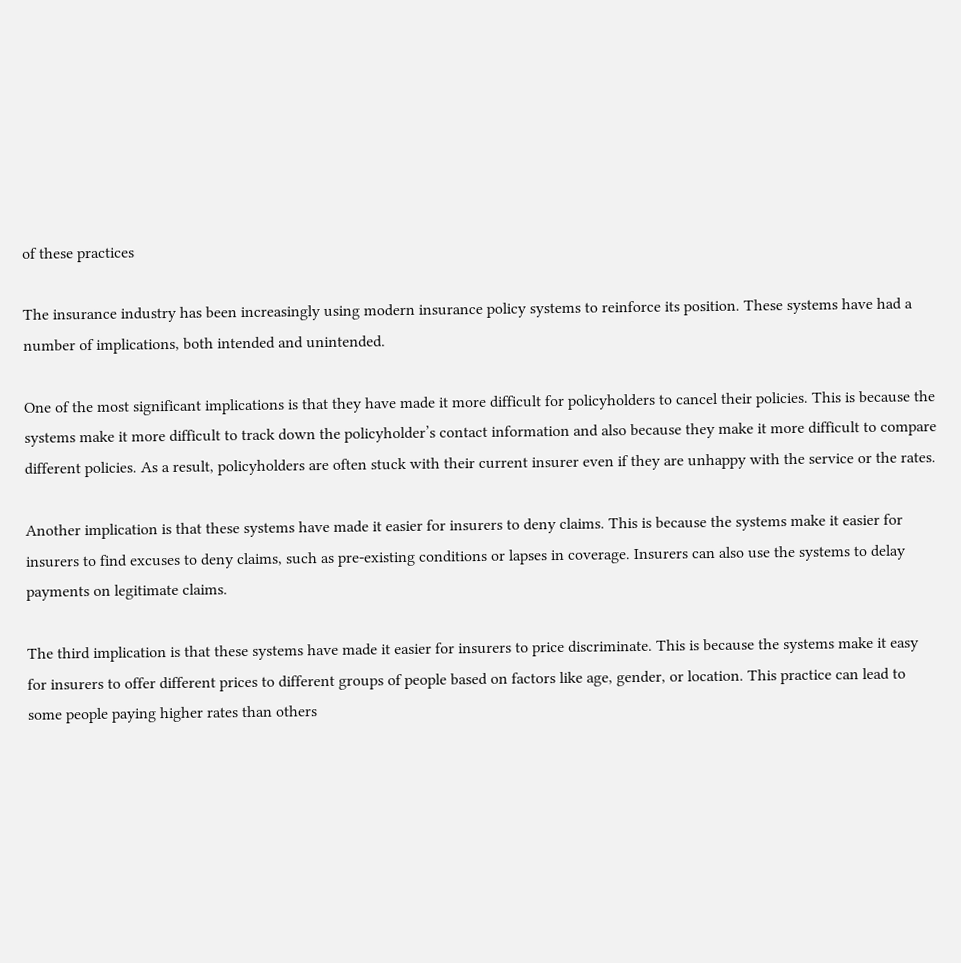of these practices

The insurance industry has been increasingly using modern insurance policy systems to reinforce its position. These systems have had a number of implications, both intended and unintended.

One of the most significant implications is that they have made it more difficult for policyholders to cancel their policies. This is because the systems make it more difficult to track down the policyholder’s contact information and also because they make it more difficult to compare different policies. As a result, policyholders are often stuck with their current insurer even if they are unhappy with the service or the rates.

Another implication is that these systems have made it easier for insurers to deny claims. This is because the systems make it easier for insurers to find excuses to deny claims, such as pre-existing conditions or lapses in coverage. Insurers can also use the systems to delay payments on legitimate claims.

The third implication is that these systems have made it easier for insurers to price discriminate. This is because the systems make it easy for insurers to offer different prices to different groups of people based on factors like age, gender, or location. This practice can lead to some people paying higher rates than others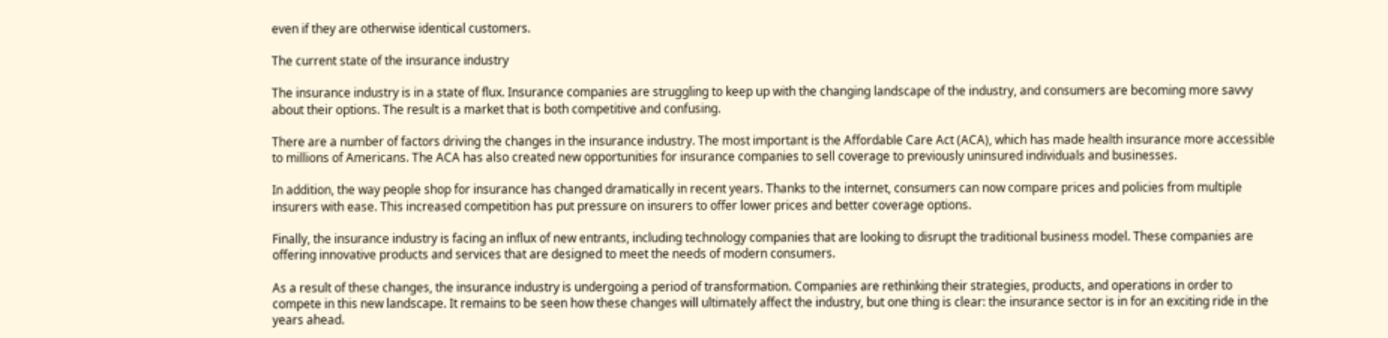even if they are otherwise identical customers.

The current state of the insurance industry

The insurance industry is in a state of flux. Insurance companies are struggling to keep up with the changing landscape of the industry, and consumers are becoming more savvy about their options. The result is a market that is both competitive and confusing.

There are a number of factors driving the changes in the insurance industry. The most important is the Affordable Care Act (ACA), which has made health insurance more accessible to millions of Americans. The ACA has also created new opportunities for insurance companies to sell coverage to previously uninsured individuals and businesses.

In addition, the way people shop for insurance has changed dramatically in recent years. Thanks to the internet, consumers can now compare prices and policies from multiple insurers with ease. This increased competition has put pressure on insurers to offer lower prices and better coverage options.

Finally, the insurance industry is facing an influx of new entrants, including technology companies that are looking to disrupt the traditional business model. These companies are offering innovative products and services that are designed to meet the needs of modern consumers.

As a result of these changes, the insurance industry is undergoing a period of transformation. Companies are rethinking their strategies, products, and operations in order to compete in this new landscape. It remains to be seen how these changes will ultimately affect the industry, but one thing is clear: the insurance sector is in for an exciting ride in the years ahead.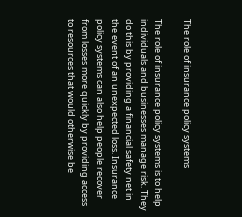The role of insurance policy systems

The role of insurance policy systems is to help individuals and businesses manage risk. They do this by providing a financial safety net in the event of an unexpected loss. Insurance policy systems can also help people recover from losses more quickly by providing access to resources that would otherwise be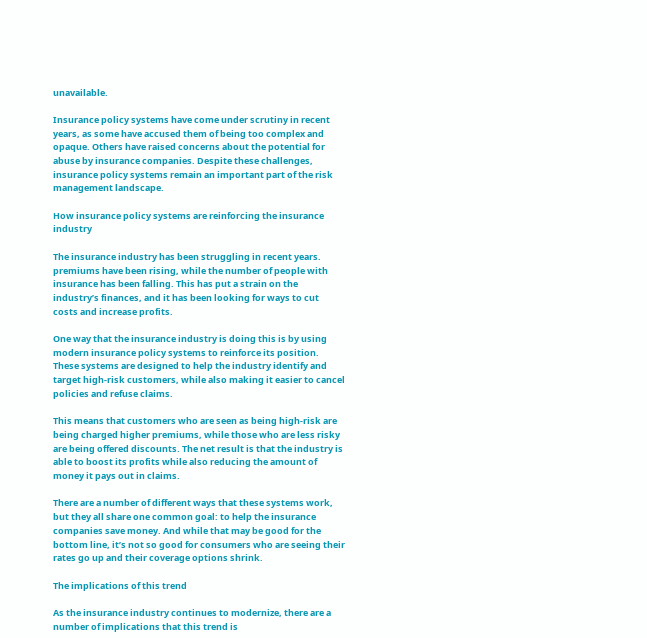unavailable.

Insurance policy systems have come under scrutiny in recent years, as some have accused them of being too complex and opaque. Others have raised concerns about the potential for abuse by insurance companies. Despite these challenges, insurance policy systems remain an important part of the risk management landscape.

How insurance policy systems are reinforcing the insurance industry

The insurance industry has been struggling in recent years. premiums have been rising, while the number of people with insurance has been falling. This has put a strain on the industry’s finances, and it has been looking for ways to cut costs and increase profits.

One way that the insurance industry is doing this is by using modern insurance policy systems to reinforce its position. These systems are designed to help the industry identify and target high-risk customers, while also making it easier to cancel policies and refuse claims.

This means that customers who are seen as being high-risk are being charged higher premiums, while those who are less risky are being offered discounts. The net result is that the industry is able to boost its profits while also reducing the amount of money it pays out in claims.

There are a number of different ways that these systems work, but they all share one common goal: to help the insurance companies save money. And while that may be good for the bottom line, it’s not so good for consumers who are seeing their rates go up and their coverage options shrink.

The implications of this trend

As the insurance industry continues to modernize, there are a number of implications that this trend is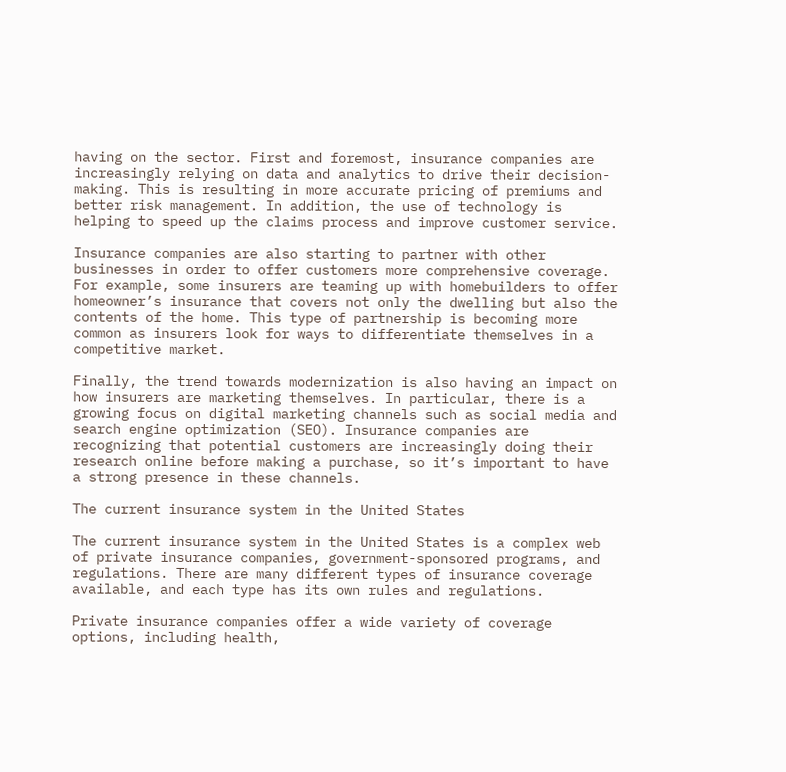having on the sector. First and foremost, insurance companies are increasingly relying on data and analytics to drive their decision-making. This is resulting in more accurate pricing of premiums and better risk management. In addition, the use of technology is helping to speed up the claims process and improve customer service.

Insurance companies are also starting to partner with other businesses in order to offer customers more comprehensive coverage. For example, some insurers are teaming up with homebuilders to offer homeowner’s insurance that covers not only the dwelling but also the contents of the home. This type of partnership is becoming more common as insurers look for ways to differentiate themselves in a competitive market.

Finally, the trend towards modernization is also having an impact on how insurers are marketing themselves. In particular, there is a growing focus on digital marketing channels such as social media and search engine optimization (SEO). Insurance companies are recognizing that potential customers are increasingly doing their research online before making a purchase, so it’s important to have a strong presence in these channels.

The current insurance system in the United States

The current insurance system in the United States is a complex web of private insurance companies, government-sponsored programs, and regulations. There are many different types of insurance coverage available, and each type has its own rules and regulations.

Private insurance companies offer a wide variety of coverage options, including health,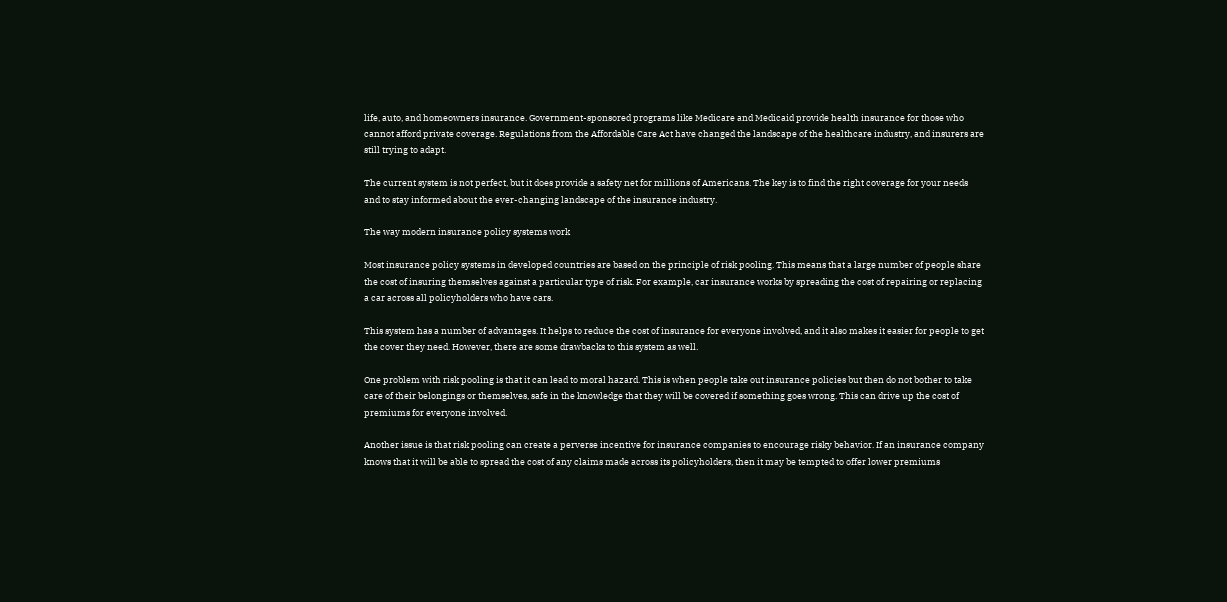life, auto, and homeowners insurance. Government-sponsored programs like Medicare and Medicaid provide health insurance for those who cannot afford private coverage. Regulations from the Affordable Care Act have changed the landscape of the healthcare industry, and insurers are still trying to adapt.

The current system is not perfect, but it does provide a safety net for millions of Americans. The key is to find the right coverage for your needs and to stay informed about the ever-changing landscape of the insurance industry.

The way modern insurance policy systems work

Most insurance policy systems in developed countries are based on the principle of risk pooling. This means that a large number of people share the cost of insuring themselves against a particular type of risk. For example, car insurance works by spreading the cost of repairing or replacing a car across all policyholders who have cars.

This system has a number of advantages. It helps to reduce the cost of insurance for everyone involved, and it also makes it easier for people to get the cover they need. However, there are some drawbacks to this system as well.

One problem with risk pooling is that it can lead to moral hazard. This is when people take out insurance policies but then do not bother to take care of their belongings or themselves, safe in the knowledge that they will be covered if something goes wrong. This can drive up the cost of premiums for everyone involved.

Another issue is that risk pooling can create a perverse incentive for insurance companies to encourage risky behavior. If an insurance company knows that it will be able to spread the cost of any claims made across its policyholders, then it may be tempted to offer lower premiums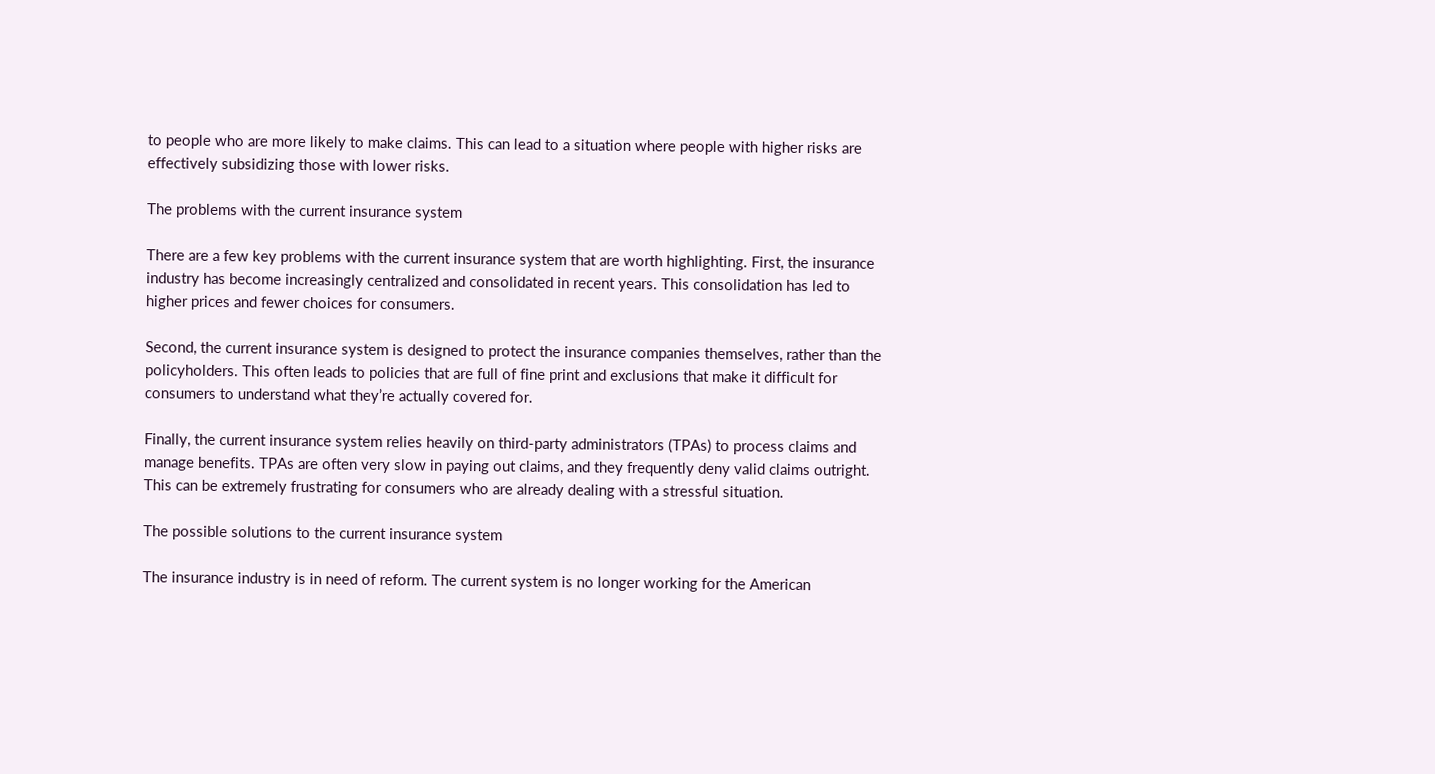to people who are more likely to make claims. This can lead to a situation where people with higher risks are effectively subsidizing those with lower risks.

The problems with the current insurance system

There are a few key problems with the current insurance system that are worth highlighting. First, the insurance industry has become increasingly centralized and consolidated in recent years. This consolidation has led to higher prices and fewer choices for consumers.

Second, the current insurance system is designed to protect the insurance companies themselves, rather than the policyholders. This often leads to policies that are full of fine print and exclusions that make it difficult for consumers to understand what they’re actually covered for.

Finally, the current insurance system relies heavily on third-party administrators (TPAs) to process claims and manage benefits. TPAs are often very slow in paying out claims, and they frequently deny valid claims outright. This can be extremely frustrating for consumers who are already dealing with a stressful situation.

The possible solutions to the current insurance system

The insurance industry is in need of reform. The current system is no longer working for the American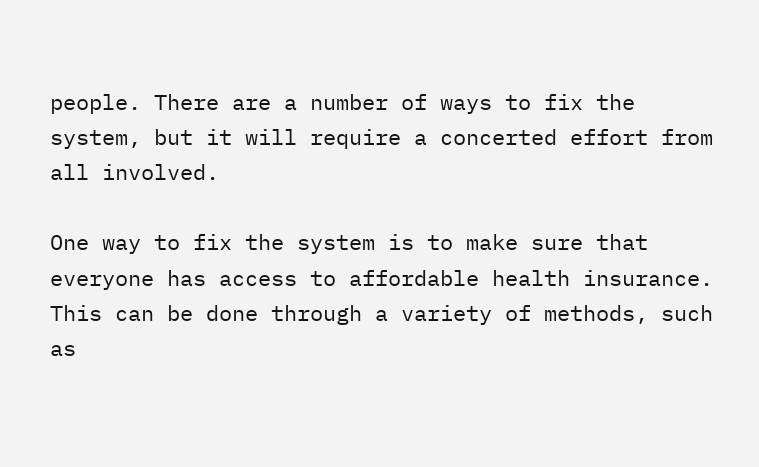people. There are a number of ways to fix the system, but it will require a concerted effort from all involved.

One way to fix the system is to make sure that everyone has access to affordable health insurance. This can be done through a variety of methods, such as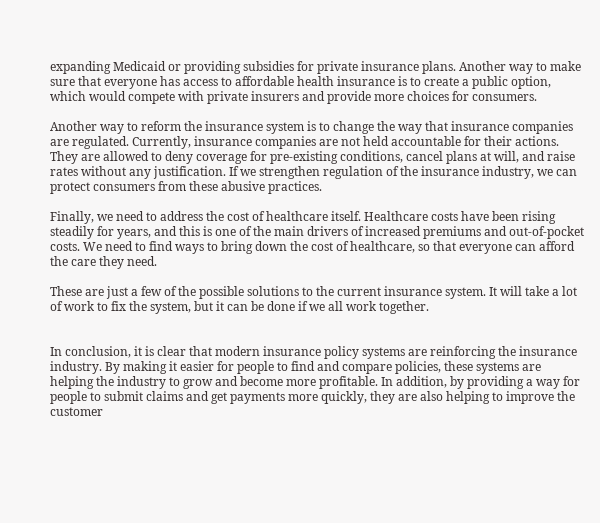expanding Medicaid or providing subsidies for private insurance plans. Another way to make sure that everyone has access to affordable health insurance is to create a public option, which would compete with private insurers and provide more choices for consumers.

Another way to reform the insurance system is to change the way that insurance companies are regulated. Currently, insurance companies are not held accountable for their actions. They are allowed to deny coverage for pre-existing conditions, cancel plans at will, and raise rates without any justification. If we strengthen regulation of the insurance industry, we can protect consumers from these abusive practices.

Finally, we need to address the cost of healthcare itself. Healthcare costs have been rising steadily for years, and this is one of the main drivers of increased premiums and out-of-pocket costs. We need to find ways to bring down the cost of healthcare, so that everyone can afford the care they need.

These are just a few of the possible solutions to the current insurance system. It will take a lot of work to fix the system, but it can be done if we all work together.


In conclusion, it is clear that modern insurance policy systems are reinforcing the insurance industry. By making it easier for people to find and compare policies, these systems are helping the industry to grow and become more profitable. In addition, by providing a way for people to submit claims and get payments more quickly, they are also helping to improve the customer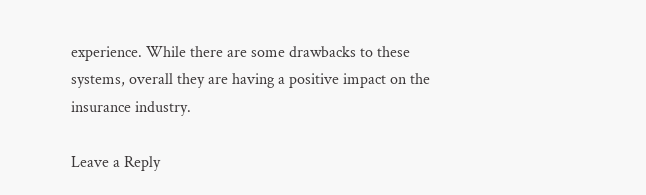experience. While there are some drawbacks to these systems, overall they are having a positive impact on the insurance industry.

Leave a Reply